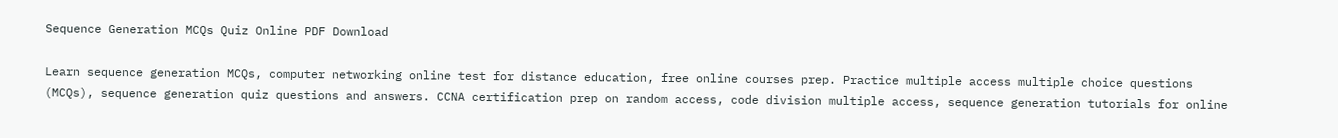Sequence Generation MCQs Quiz Online PDF Download

Learn sequence generation MCQs, computer networking online test for distance education, free online courses prep. Practice multiple access multiple choice questions (MCQs), sequence generation quiz questions and answers. CCNA certification prep on random access, code division multiple access, sequence generation tutorials for online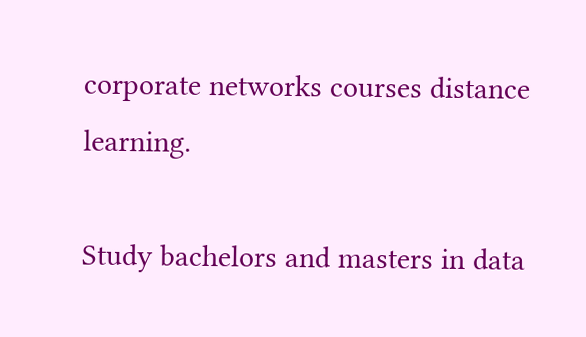corporate networks courses distance learning.

Study bachelors and masters in data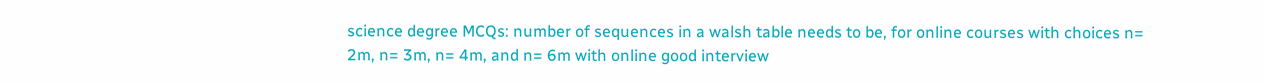science degree MCQs: number of sequences in a walsh table needs to be, for online courses with choices n= 2m, n= 3m, n= 4m, and n= 6m with online good interview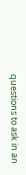questions to ask in an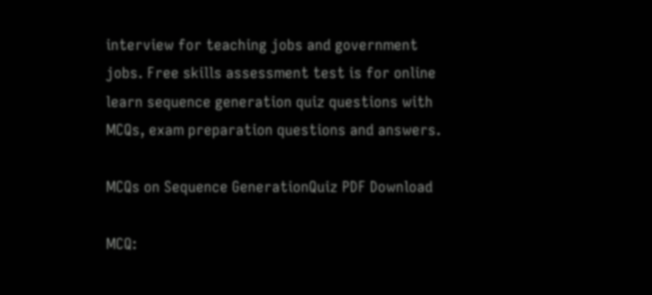interview for teaching jobs and government jobs. Free skills assessment test is for online learn sequence generation quiz questions with MCQs, exam preparation questions and answers.

MCQs on Sequence GenerationQuiz PDF Download

MCQ: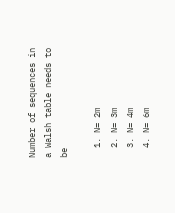Number of sequences in a Walsh table needs to be

  1. N= 2m
  2. N= 3m
  3. N= 4m
  4. N= 6m